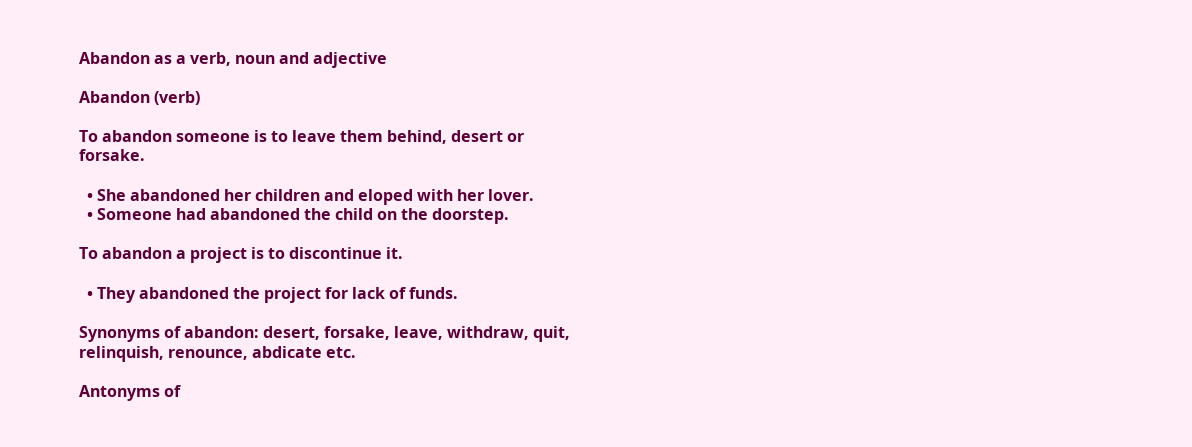Abandon as a verb, noun and adjective

Abandon (verb)

To abandon someone is to leave them behind, desert or forsake.

  • She abandoned her children and eloped with her lover.
  • Someone had abandoned the child on the doorstep.

To abandon a project is to discontinue it.

  • They abandoned the project for lack of funds.

Synonyms of abandon: desert, forsake, leave, withdraw, quit, relinquish, renounce, abdicate etc.

Antonyms of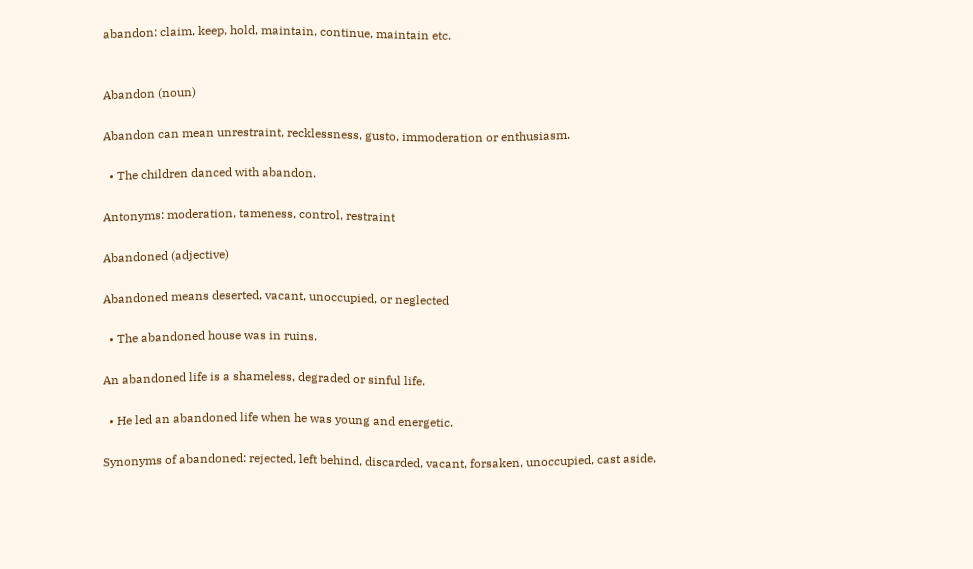abandon: claim, keep, hold, maintain, continue, maintain etc.


Abandon (noun)

Abandon can mean unrestraint, recklessness, gusto, immoderation or enthusiasm.

  • The children danced with abandon.

Antonyms: moderation, tameness, control, restraint

Abandoned (adjective)

Abandoned means deserted, vacant, unoccupied, or neglected

  • The abandoned house was in ruins.

An abandoned life is a shameless, degraded or sinful life.

  • He led an abandoned life when he was young and energetic.

Synonyms of abandoned: rejected, left behind, discarded, vacant, forsaken, unoccupied, cast aside,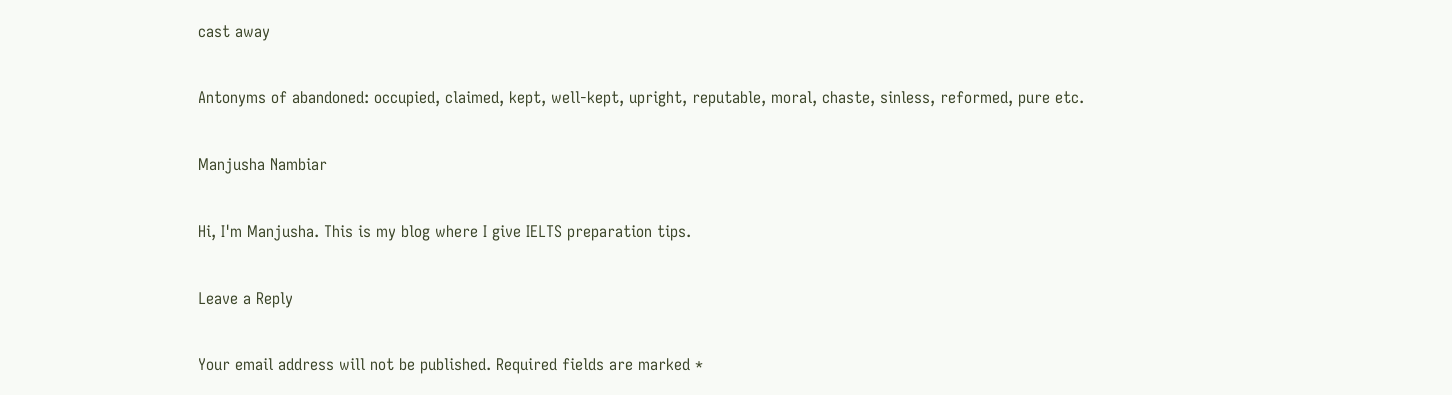cast away

Antonyms of abandoned: occupied, claimed, kept, well-kept, upright, reputable, moral, chaste, sinless, reformed, pure etc.

Manjusha Nambiar

Hi, I'm Manjusha. This is my blog where I give IELTS preparation tips.

Leave a Reply

Your email address will not be published. Required fields are marked *